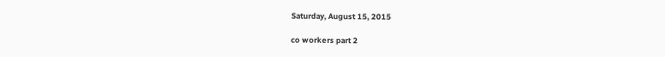Saturday, August 15, 2015

co workers part 2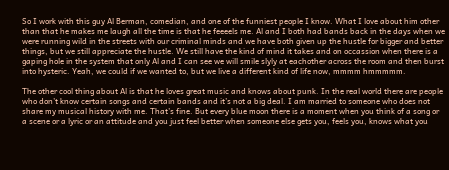So I work with this guy Al Berman, comedian, and one of the funniest people I know. What I love about him other than that he makes me laugh all the time is that he feeeels me. Al and I both had bands back in the days when we were running wild in the streets with our criminal minds and we have both given up the hustle for bigger and better things, but we still appreciate the hustle. We still have the kind of mind it takes and on occassion when there is a gaping hole in the system that only Al and I can see we will smile slyly at eachother across the room and then burst into hysteric. Yeah, we could if we wanted to, but we live a different kind of life now, mmmm hmmmmm.

The other cool thing about Al is that he loves great music and knows about punk. In the real world there are people who don’t know certain songs and certain bands and it’s not a big deal. I am married to someone who does not share my musical history with me. That’s fine. But every blue moon there is a moment when you think of a song or a scene or a lyric or an attitude and you just feel better when someone else gets you, feels you, knows what you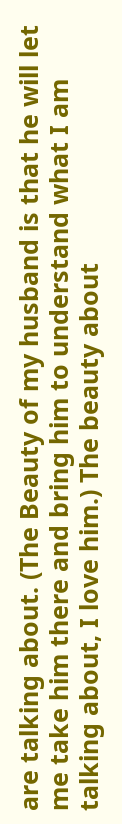are talking about. (The Beauty of my husband is that he will let me take him there and bring him to understand what I am talking about, I love him.) The beauty about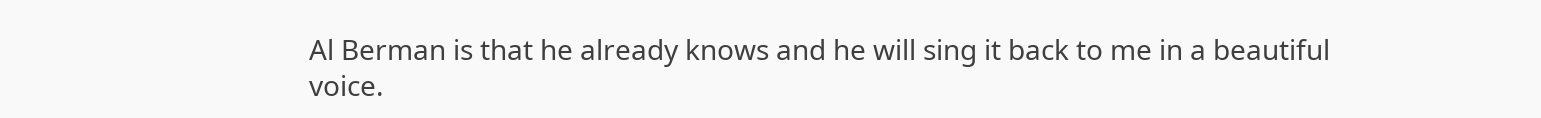Al Berman is that he already knows and he will sing it back to me in a beautiful voice.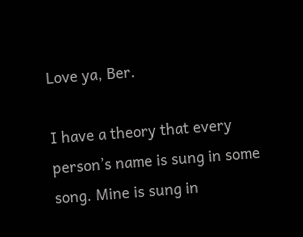Love ya, Ber.

I have a theory that every person’s name is sung in some song. Mine is sung in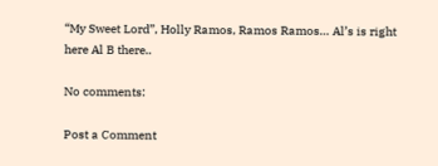“My Sweet Lord”, Holly Ramos, Ramos Ramos… Al’s is right here Al B there..

No comments:

Post a Comment